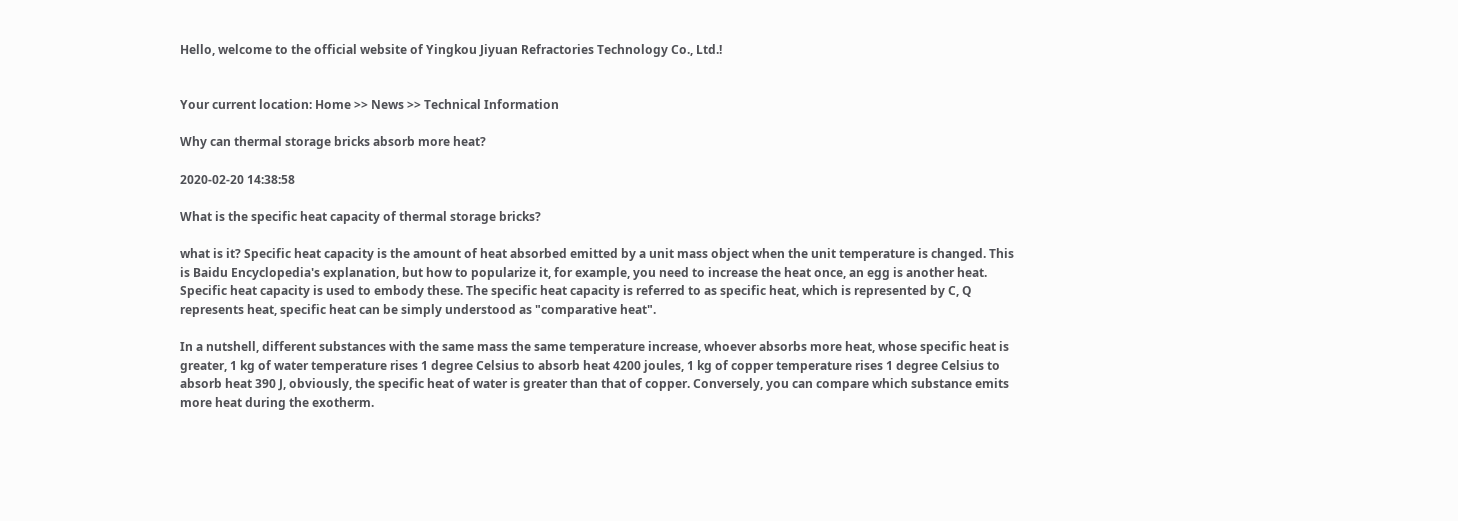Hello, welcome to the official website of Yingkou Jiyuan Refractories Technology Co., Ltd.!


Your current location: Home >> News >> Technical Information

Why can thermal storage bricks absorb more heat?

2020-02-20 14:38:58

What is the specific heat capacity of thermal storage bricks?

what is it? Specific heat capacity is the amount of heat absorbed emitted by a unit mass object when the unit temperature is changed. This is Baidu Encyclopedia's explanation, but how to popularize it, for example, you need to increase the heat once, an egg is another heat. Specific heat capacity is used to embody these. The specific heat capacity is referred to as specific heat, which is represented by C, Q represents heat, specific heat can be simply understood as "comparative heat".

In a nutshell, different substances with the same mass the same temperature increase, whoever absorbs more heat, whose specific heat is greater, 1 kg of water temperature rises 1 degree Celsius to absorb heat 4200 joules, 1 kg of copper temperature rises 1 degree Celsius to absorb heat 390 J, obviously, the specific heat of water is greater than that of copper. Conversely, you can compare which substance emits more heat during the exotherm.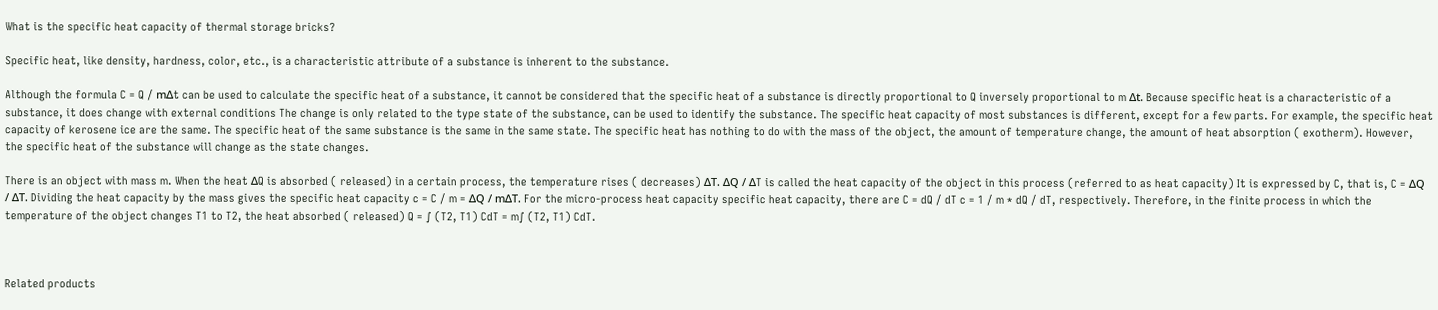What is the specific heat capacity of thermal storage bricks?

Specific heat, like density, hardness, color, etc., is a characteristic attribute of a substance is inherent to the substance.

Although the formula C = Q / mΔt can be used to calculate the specific heat of a substance, it cannot be considered that the specific heat of a substance is directly proportional to Q inversely proportional to m Δt. Because specific heat is a characteristic of a substance, it does change with external conditions The change is only related to the type state of the substance, can be used to identify the substance. The specific heat capacity of most substances is different, except for a few parts. For example, the specific heat capacity of kerosene ice are the same. The specific heat of the same substance is the same in the same state. The specific heat has nothing to do with the mass of the object, the amount of temperature change, the amount of heat absorption ( exotherm). However, the specific heat of the substance will change as the state changes.

There is an object with mass m. When the heat ΔQ is absorbed ( released) in a certain process, the temperature rises ( decreases) ΔT. ΔQ / ΔT is called the heat capacity of the object in this process (referred to as heat capacity) It is expressed by C, that is, C = ΔQ / ΔT. Dividing the heat capacity by the mass gives the specific heat capacity c = C / m = ΔQ / mΔT. For the micro-process heat capacity specific heat capacity, there are C = dQ / dT c = 1 / m * dQ / dT, respectively. Therefore, in the finite process in which the temperature of the object changes T1 to T2, the heat absorbed ( released) Q = ∫ (T2, T1) CdT = m∫ (T2, T1) CdT.



Related products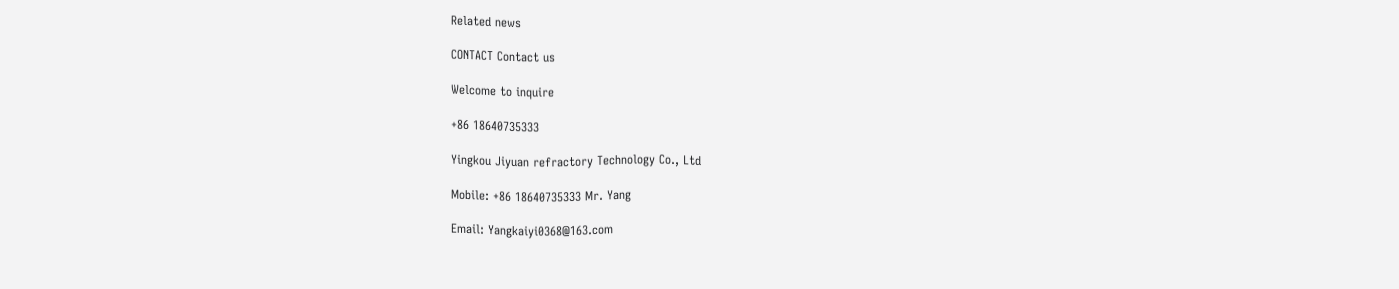Related news

CONTACT Contact us

Welcome to inquire

+86 18640735333

Yingkou Jiyuan refractory Technology Co., Ltd

Mobile: +86 18640735333 Mr. Yang

Email: Yangkaiyi0368@163.com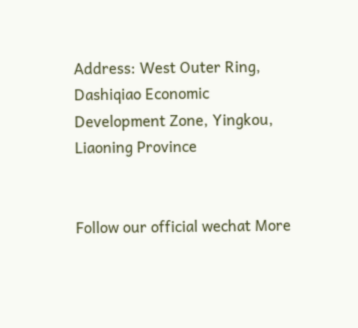Address: West Outer Ring, Dashiqiao Economic Development Zone, Yingkou, Liaoning Province


Follow our official wechat More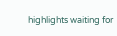highlights waiting for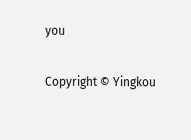you

Copyright © Yingkou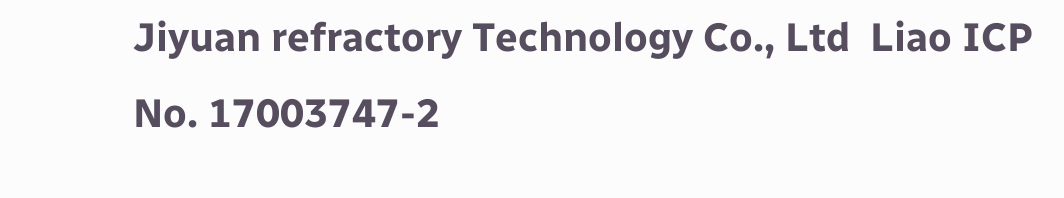Jiyuan refractory Technology Co., Ltd  Liao ICP No. 17003747-2